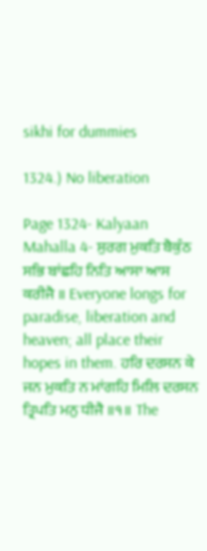sikhi for dummies

1324.) No liberation

Page 1324- Kalyaan Mahalla 4- ਸੁਰਗ ਮੁਕਤਿ ਬੈਕੁੰਠ ਸਭਿ ਬਾਂਛਹਿ ਨਿਤਿ ਆਸਾ ਆਸ ਕਰੀਜੈ ॥ Everyone longs for paradise, liberation and heaven; all place their hopes in them. ਹਰਿ ਦਰਸਨ ਕੇ ਜਨ ਮੁਕਤਿ ਨ ਮਾਂਗਹਿ ਮਿਲਿ ਦਰਸਨ ਤ੍ਰਿਪਤਿ ਮਨੁ ਧੀਜੈ ॥੧॥ The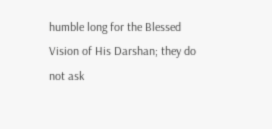humble long for the Blessed Vision of His Darshan; they do not ask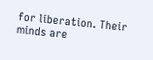for liberation. Their minds are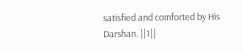satisfied and comforted by His Darshan. ||1||